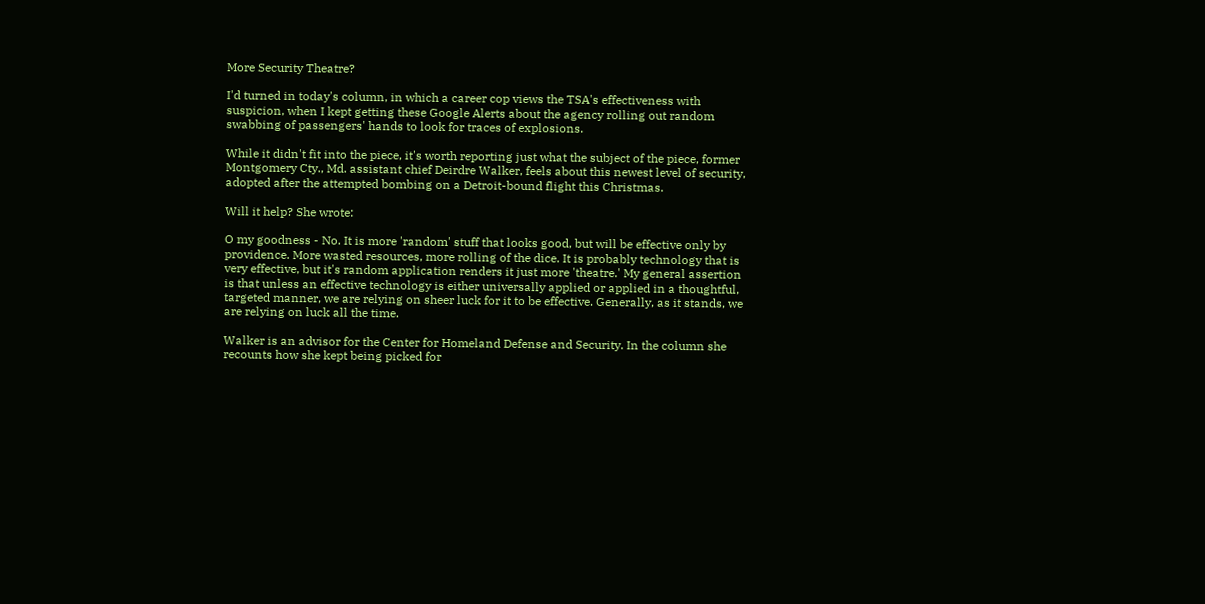More Security Theatre?

I'd turned in today's column, in which a career cop views the TSA's effectiveness with suspicion, when I kept getting these Google Alerts about the agency rolling out random swabbing of passengers' hands to look for traces of explosions.

While it didn't fit into the piece, it's worth reporting just what the subject of the piece, former Montgomery Cty., Md. assistant chief Deirdre Walker, feels about this newest level of security, adopted after the attempted bombing on a Detroit-bound flight this Christmas.

Will it help? She wrote:

O my goodness - No. It is more 'random' stuff that looks good, but will be effective only by providence. More wasted resources, more rolling of the dice. It is probably technology that is very effective, but it's random application renders it just more 'theatre.' My general assertion is that unless an effective technology is either universally applied or applied in a thoughtful, targeted manner, we are relying on sheer luck for it to be effective. Generally, as it stands, we are relying on luck all the time.

Walker is an advisor for the Center for Homeland Defense and Security. In the column she recounts how she kept being picked for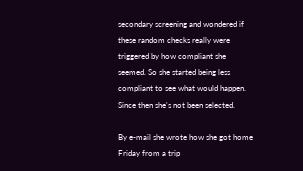secondary screening and wondered if these random checks really were triggered by how compliant she seemed. So she started being less compliant to see what would happen. Since then she's not been selected.

By e-mail she wrote how she got home Friday from a trip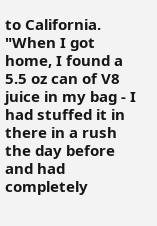to California. "When I got home, I found a 5.5 oz can of V8 juice in my bag - I had stuffed it in there in a rush the day before and had completely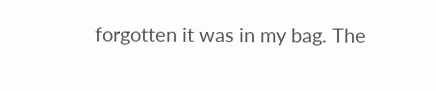forgotten it was in my bag. The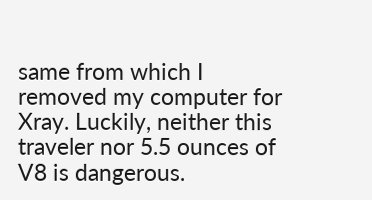same from which I removed my computer for Xray. Luckily, neither this traveler nor 5.5 ounces of V8 is dangerous.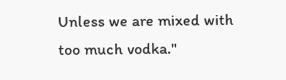Unless we are mixed with too much vodka."